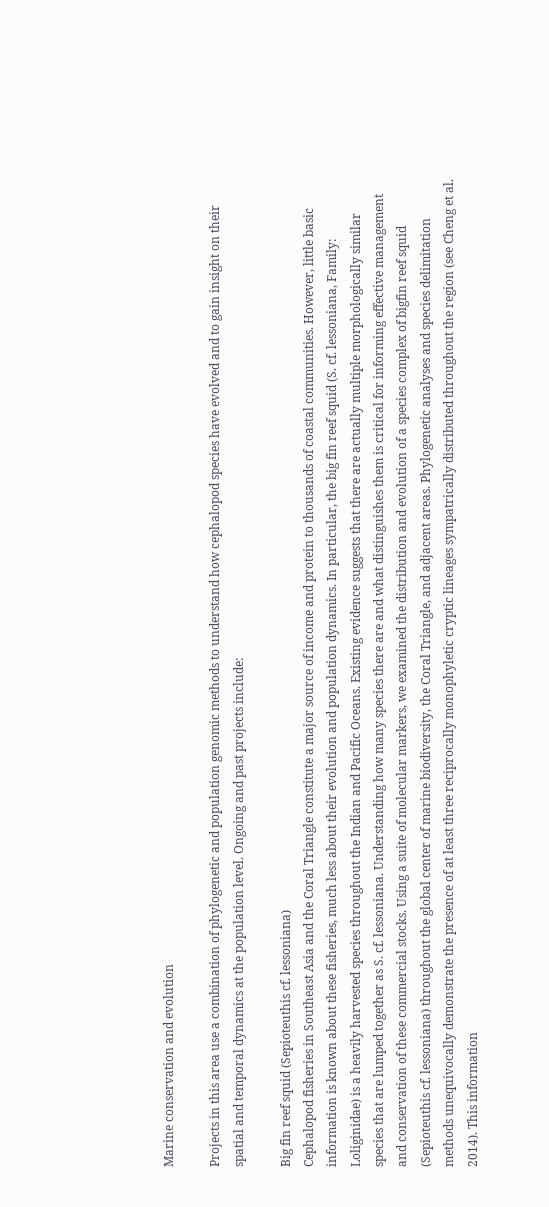Marine conservation and evolution

Projects in this area use a combination of phylogenetic and population genomic methods to understand how cephalopod species have evolved and to gain insight on their spatial and temporal dynamics at the population level. Ongoing and past projects include:

Big fin reef squid (Sepioteuthis cf. lessoniana)
Cephalopod fisheries in Southeast Asia and the Coral Triangle constitute a major source of income and protein to thousands of coastal communities. However, little basic information is known about these fisheries, much less about their evolution and population dynamics. In particular, the big fin reef squid (S. cf. lessoniana, Family: Loliginidae) is a heavily harvested species throughout the Indian and Pacific Oceans. Existing evidence suggests that there are actually multiple morphologically similar species that are lumped together as S. cf. lessoniana. Understanding how many species there are and what distinguishes them is critical for informing effective management and conservation of these commercial stocks. Using a suite of molecular markers, we examined the distribution and evolution of a species complex of bigfin reef squid (Sepioteuthis cf. lessoniana) throughout the global center of marine biodiversity, the Coral Triangle, and adjacent areas. Phylogenetic analyses and species delimitation methods unequivocally demonstrate the presence of at least three reciprocally monophyletic cryptic lineages sympatrically distributed throughout the region (see Cheng et al. 2014). This information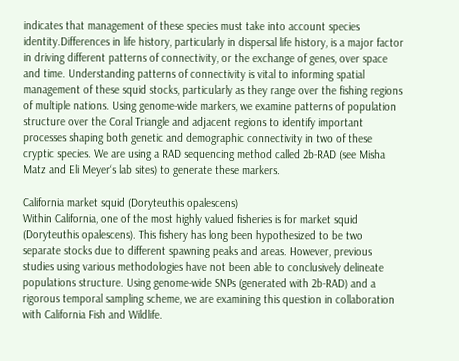indicates that management of these species must take into account species identity.Differences in life history, particularly in dispersal life history, is a major factor in driving different patterns of connectivity, or the exchange of genes, over space and time. Understanding patterns of connectivity is vital to informing spatial management of these squid stocks, particularly as they range over the fishing regions of multiple nations. Using genome-wide markers, we examine patterns of population structure over the Coral Triangle and adjacent regions to identify important processes shaping both genetic and demographic connectivity in two of these cryptic species. We are using a RAD sequencing method called 2b-RAD (see Misha Matz and Eli Meyer‘s lab sites) to generate these markers.

California market squid (Doryteuthis opalescens)
Within California, one of the most highly valued fisheries is for market squid (Doryteuthis opalescens). This fishery has long been hypothesized to be two separate stocks due to different spawning peaks and areas. However, previous studies using various methodologies have not been able to conclusively delineate populations structure. Using genome-wide SNPs (generated with 2b-RAD) and a rigorous temporal sampling scheme, we are examining this question in collaboration with California Fish and Wildlife.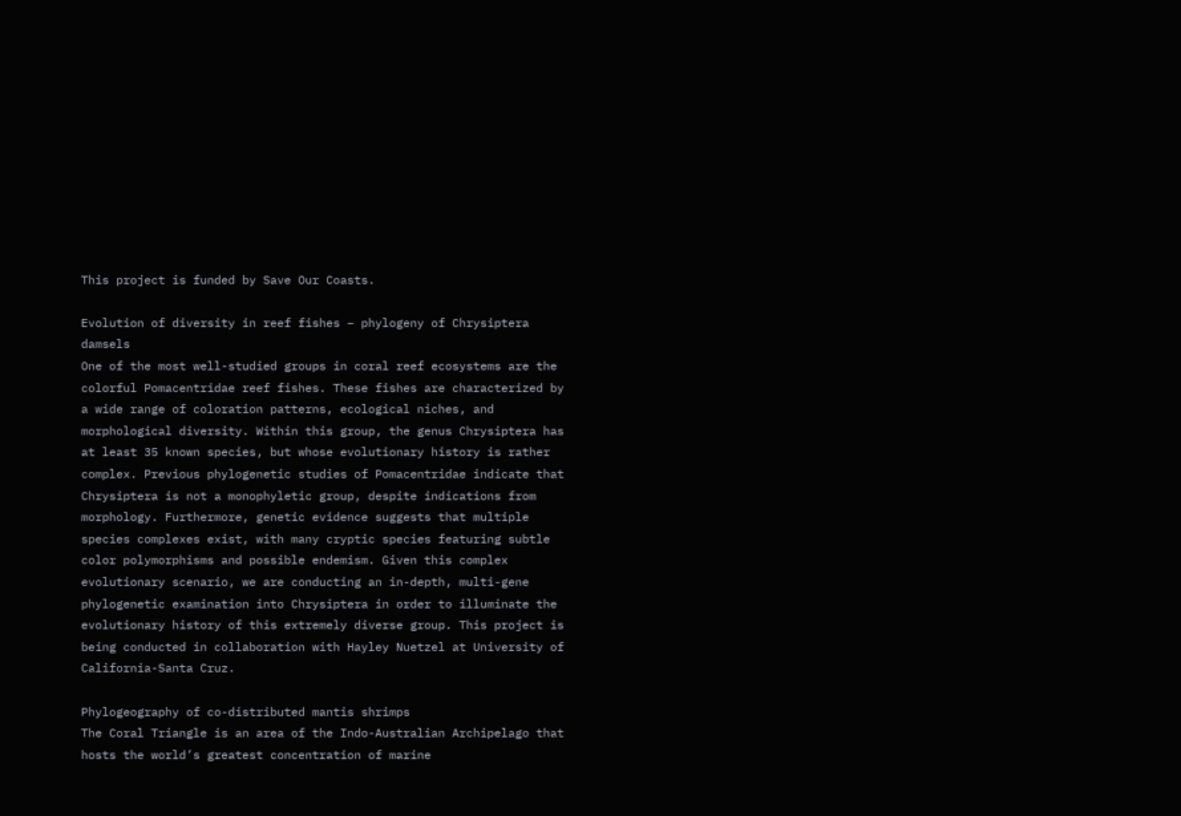This project is funded by Save Our Coasts.

Evolution of diversity in reef fishes – phylogeny of Chrysiptera damsels
One of the most well-studied groups in coral reef ecosystems are the colorful Pomacentridae reef fishes. These fishes are characterized by a wide range of coloration patterns, ecological niches, and morphological diversity. Within this group, the genus Chrysiptera has at least 35 known species, but whose evolutionary history is rather complex. Previous phylogenetic studies of Pomacentridae indicate that Chrysiptera is not a monophyletic group, despite indications from morphology. Furthermore, genetic evidence suggests that multiple species complexes exist, with many cryptic species featuring subtle color polymorphisms and possible endemism. Given this complex evolutionary scenario, we are conducting an in-depth, multi-gene phylogenetic examination into Chrysiptera in order to illuminate the evolutionary history of this extremely diverse group. This project is being conducted in collaboration with Hayley Nuetzel at University of California-Santa Cruz.

Phylogeography of co-distributed mantis shrimps
The Coral Triangle is an area of the Indo-Australian Archipelago that hosts the world’s greatest concentration of marine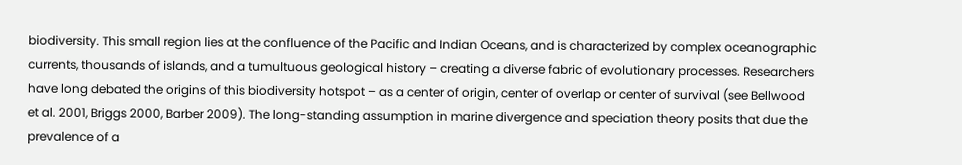biodiversity. This small region lies at the confluence of the Pacific and Indian Oceans, and is characterized by complex oceanographic currents, thousands of islands, and a tumultuous geological history – creating a diverse fabric of evolutionary processes. Researchers have long debated the origins of this biodiversity hotspot – as a center of origin, center of overlap or center of survival (see Bellwood et al. 2001, Briggs 2000, Barber 2009). The long-standing assumption in marine divergence and speciation theory posits that due the prevalence of a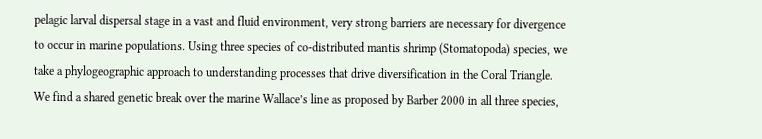pelagic larval dispersal stage in a vast and fluid environment, very strong barriers are necessary for divergence to occur in marine populations. Using three species of co-distributed mantis shrimp (Stomatopoda) species, we take a phylogeographic approach to understanding processes that drive diversification in the Coral Triangle. We find a shared genetic break over the marine Wallace’s line as proposed by Barber 2000 in all three species,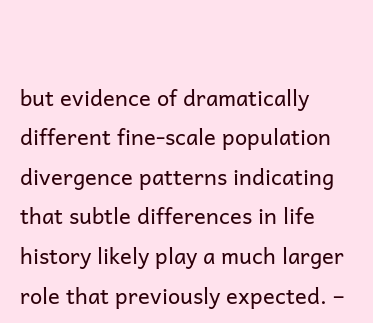but evidence of dramatically different fine-scale population divergence patterns indicating that subtle differences in life history likely play a much larger role that previously expected. –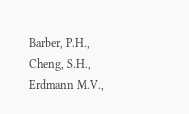Barber, P.H., Cheng, S.H., Erdmann M.V.,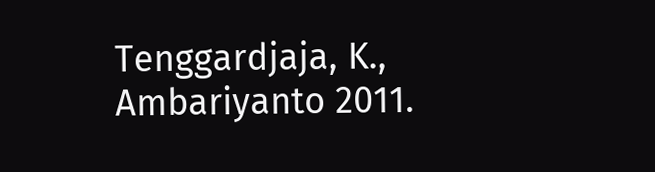Tenggardjaja, K., Ambariyanto 2011.